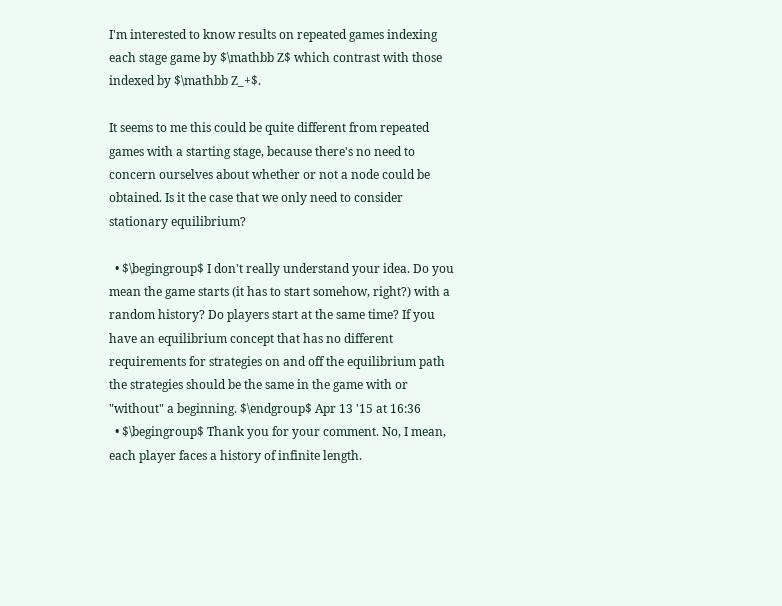I'm interested to know results on repeated games indexing each stage game by $\mathbb Z$ which contrast with those indexed by $\mathbb Z_+$.

It seems to me this could be quite different from repeated games with a starting stage, because there's no need to concern ourselves about whether or not a node could be obtained. Is it the case that we only need to consider stationary equilibrium?

  • $\begingroup$ I don't really understand your idea. Do you mean the game starts (it has to start somehow, right?) with a random history? Do players start at the same time? If you have an equilibrium concept that has no different requirements for strategies on and off the equilibrium path the strategies should be the same in the game with or "without" a beginning. $\endgroup$ Apr 13 '15 at 16:36
  • $\begingroup$ Thank you for your comment. No, I mean, each player faces a history of infinite length.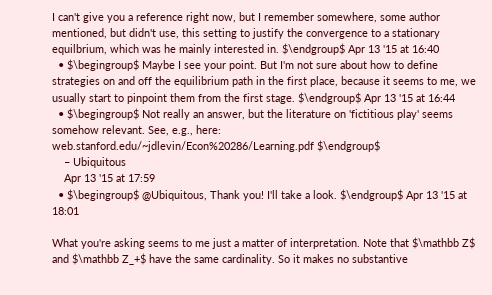I can't give you a reference right now, but I remember somewhere, some author mentioned, but didn't use, this setting to justify the convergence to a stationary equilbrium, which was he mainly interested in. $\endgroup$ Apr 13 '15 at 16:40
  • $\begingroup$ Maybe I see your point. But I'm not sure about how to define strategies on and off the equilibrium path in the first place, because it seems to me, we usually start to pinpoint them from the first stage. $\endgroup$ Apr 13 '15 at 16:44
  • $\begingroup$ Not really an answer, but the literature on 'fictitious play' seems somehow relevant. See, e.g., here: web.stanford.edu/~jdlevin/Econ%20286/Learning.pdf $\endgroup$
    – Ubiquitous
    Apr 13 '15 at 17:59
  • $\begingroup$ @Ubiquitous, Thank you! I'll take a look. $\endgroup$ Apr 13 '15 at 18:01

What you're asking seems to me just a matter of interpretation. Note that $\mathbb Z$ and $\mathbb Z_+$ have the same cardinality. So it makes no substantive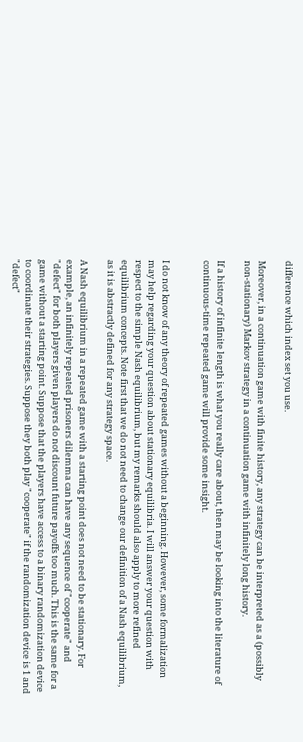difference which index set you use.

Moreover, in a continuation game with finite history, any strategy can be interpreted as a (possibly non-stationary) Markov strategy in a continuation game with infinitely long history.

If a history of infinite length is what you really care about, then may be looking into the literature of continuous-time repeated game will provide some insight.


I do not know of any theory of repeated games without a beginning. However, some formalization may help regarding your question about stationary equilibria. I will answer your question with respect to the simple Nash equilibrium, but my remarks should also apply to more refined equilibrium concepts. Note first that we do not need to change our definition of a Nash equilibrium, as it is abstractly defined for any strategy space.

A Nash equilibrium in a repeated game with a starting point does not need to be stationary. For example, an infinitely repeated prisoners dilemma can have any sequence of "cooperate" and "defect" for both players given players do not discount future payoffs too much. This is the same for a game without a starting point. Suppose that the players have access to a binary randomization device to coordinate their strategies. Suppose they both play "cooperate" if the randomization device is 1 and "defect"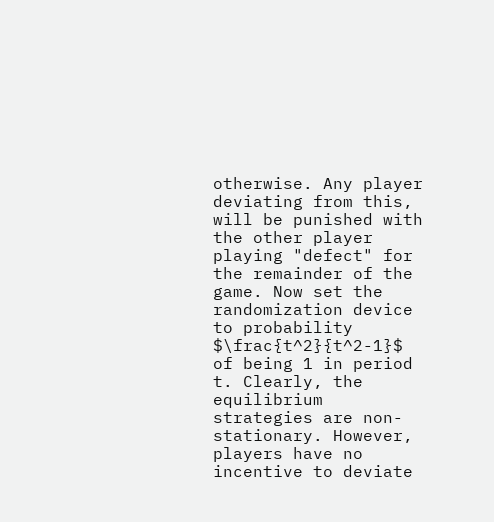otherwise. Any player deviating from this, will be punished with the other player playing "defect" for the remainder of the game. Now set the randomization device to probability $\frac{t^2}{t^2-1}$ of being 1 in period t. Clearly, the equilibrium strategies are non-stationary. However, players have no incentive to deviate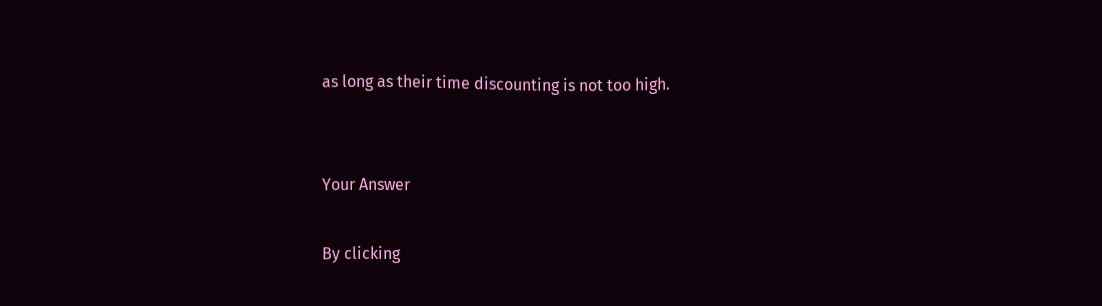as long as their time discounting is not too high.


Your Answer

By clicking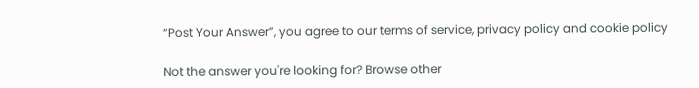“Post Your Answer”, you agree to our terms of service, privacy policy and cookie policy

Not the answer you're looking for? Browse other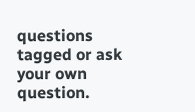questions tagged or ask your own question.